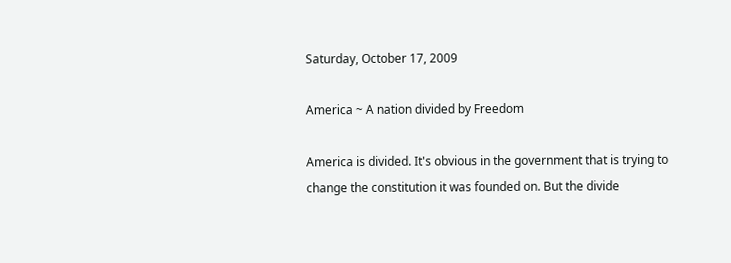Saturday, October 17, 2009

America ~ A nation divided by Freedom

America is divided. It's obvious in the government that is trying to change the constitution it was founded on. But the divide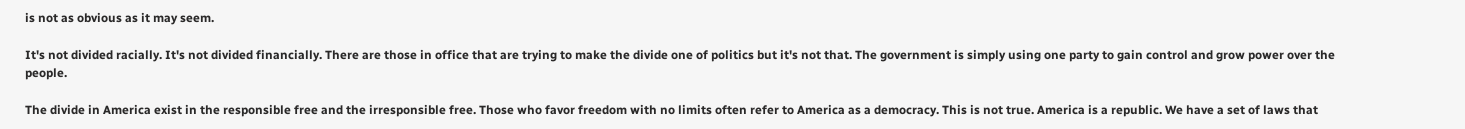is not as obvious as it may seem.

It's not divided racially. It's not divided financially. There are those in office that are trying to make the divide one of politics but it's not that. The government is simply using one party to gain control and grow power over the people.

The divide in America exist in the responsible free and the irresponsible free. Those who favor freedom with no limits often refer to America as a democracy. This is not true. America is a republic. We have a set of laws that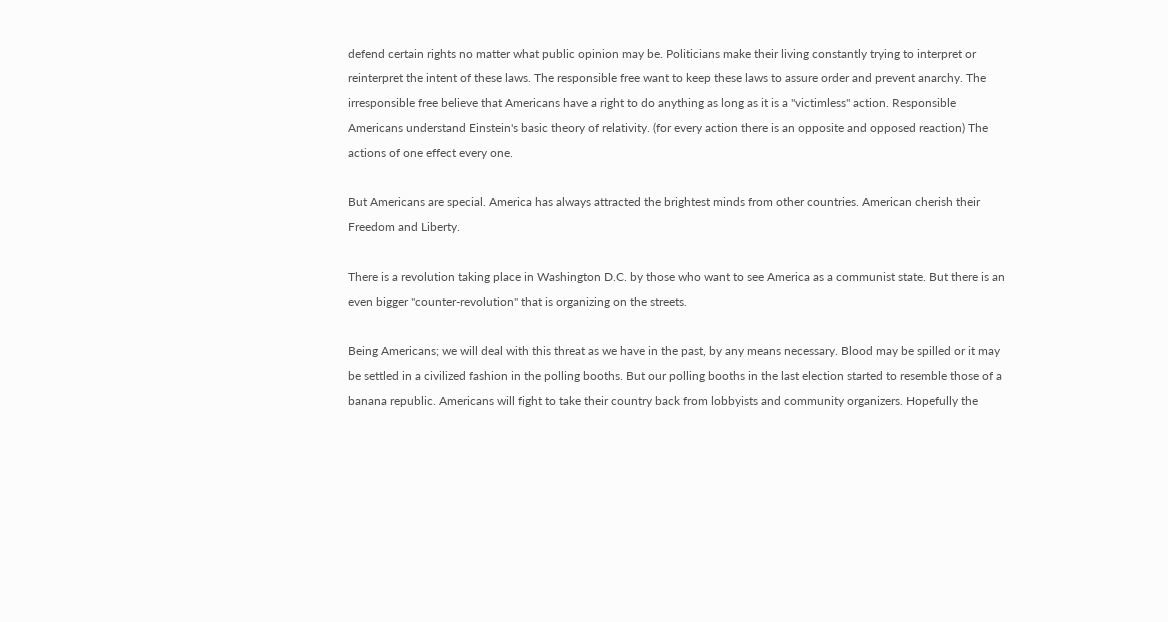defend certain rights no matter what public opinion may be. Politicians make their living constantly trying to interpret or reinterpret the intent of these laws. The responsible free want to keep these laws to assure order and prevent anarchy. The irresponsible free believe that Americans have a right to do anything as long as it is a "victimless" action. Responsible Americans understand Einstein's basic theory of relativity. (for every action there is an opposite and opposed reaction) The actions of one effect every one.

But Americans are special. America has always attracted the brightest minds from other countries. American cherish their Freedom and Liberty.

There is a revolution taking place in Washington D.C. by those who want to see America as a communist state. But there is an even bigger "counter-revolution" that is organizing on the streets.

Being Americans; we will deal with this threat as we have in the past, by any means necessary. Blood may be spilled or it may be settled in a civilized fashion in the polling booths. But our polling booths in the last election started to resemble those of a banana republic. Americans will fight to take their country back from lobbyists and community organizers. Hopefully the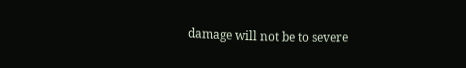damage will not be to severe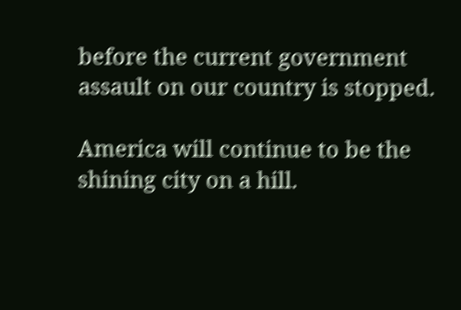before the current government assault on our country is stopped.

America will continue to be the shining city on a hill.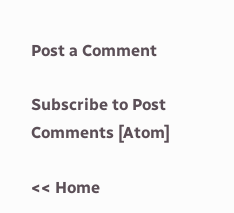Post a Comment

Subscribe to Post Comments [Atom]

<< Home